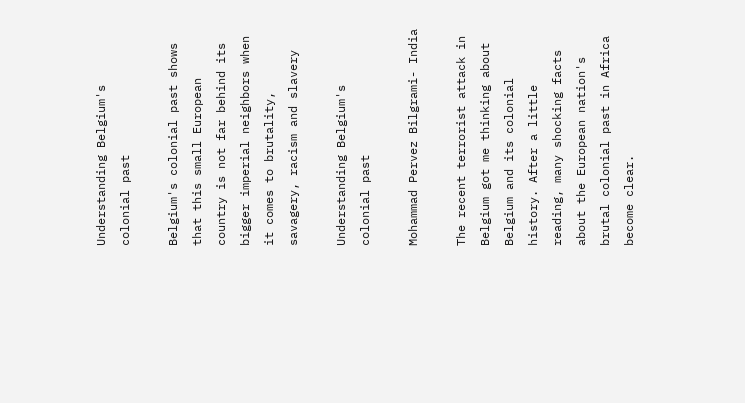Understanding Belgium's colonial past

Belgium's colonial past shows that this small European country is not far behind its bigger imperial neighbors when it comes to brutality, savagery, racism and slavery

Understanding Belgium's colonial past

Mohammad Pervez Bilgrami- India

The recent terrorist attack in Belgium got me thinking about Belgium and its colonial history. After a little reading, many shocking facts about the European nation's brutal colonial past in Africa become clear.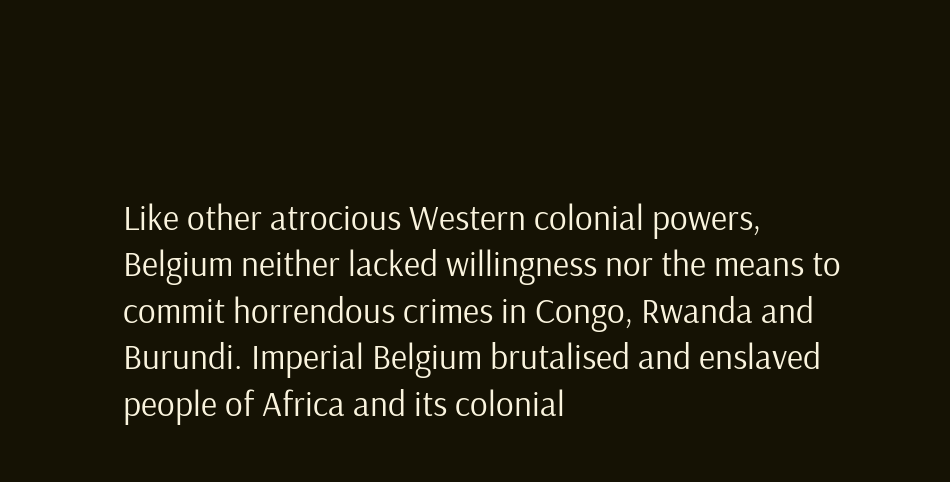Like other atrocious Western colonial powers, Belgium neither lacked willingness nor the means to commit horrendous crimes in Congo, Rwanda and Burundi. Imperial Belgium brutalised and enslaved people of Africa and its colonial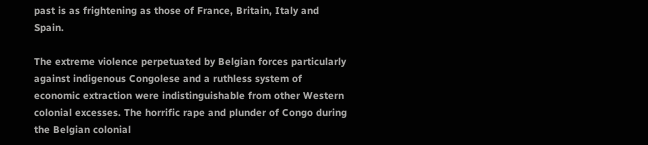past is as frightening as those of France, Britain, Italy and Spain.

The extreme violence perpetuated by Belgian forces particularly against indigenous Congolese and a ruthless system of economic extraction were indistinguishable from other Western colonial excesses. The horrific rape and plunder of Congo during the Belgian colonial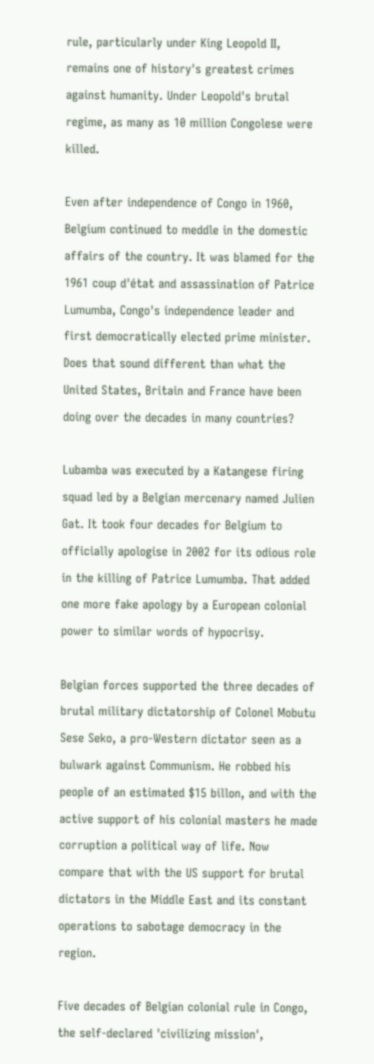rule, particularly under King Leopold II, remains one of history's greatest crimes against humanity. Under Leopold's brutal regime, as many as 10 million Congolese were killed.

Even after independence of Congo in 1960, Belgium continued to meddle in the domestic affairs of the country. It was blamed for the 1961 coup d'état and assassination of Patrice Lumumba, Congo's independence leader and first democratically elected prime minister. Does that sound different than what the United States, Britain and France have been doing over the decades in many countries?

Lubamba was executed by a Katangese firing squad led by a Belgian mercenary named Julien Gat. It took four decades for Belgium to officially apologise in 2002 for its odious role in the killing of Patrice Lumumba. That added one more fake apology by a European colonial power to similar words of hypocrisy.

Belgian forces supported the three decades of brutal military dictatorship of Colonel Mobutu Sese Seko, a pro-Western dictator seen as a bulwark against Communism. He robbed his people of an estimated $15 billon, and with the active support of his colonial masters he made corruption a political way of life. Now compare that with the US support for brutal dictators in the Middle East and its constant operations to sabotage democracy in the region.

Five decades of Belgian colonial rule in Congo, the self-declared 'civilizing mission',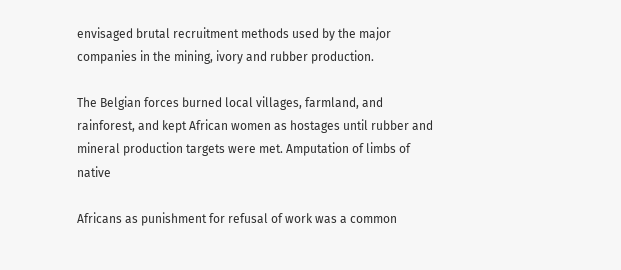envisaged brutal recruitment methods used by the major companies in the mining, ivory and rubber production.

The Belgian forces burned local villages, farmland, and rainforest, and kept African women as hostages until rubber and mineral production targets were met. Amputation of limbs of native

Africans as punishment for refusal of work was a common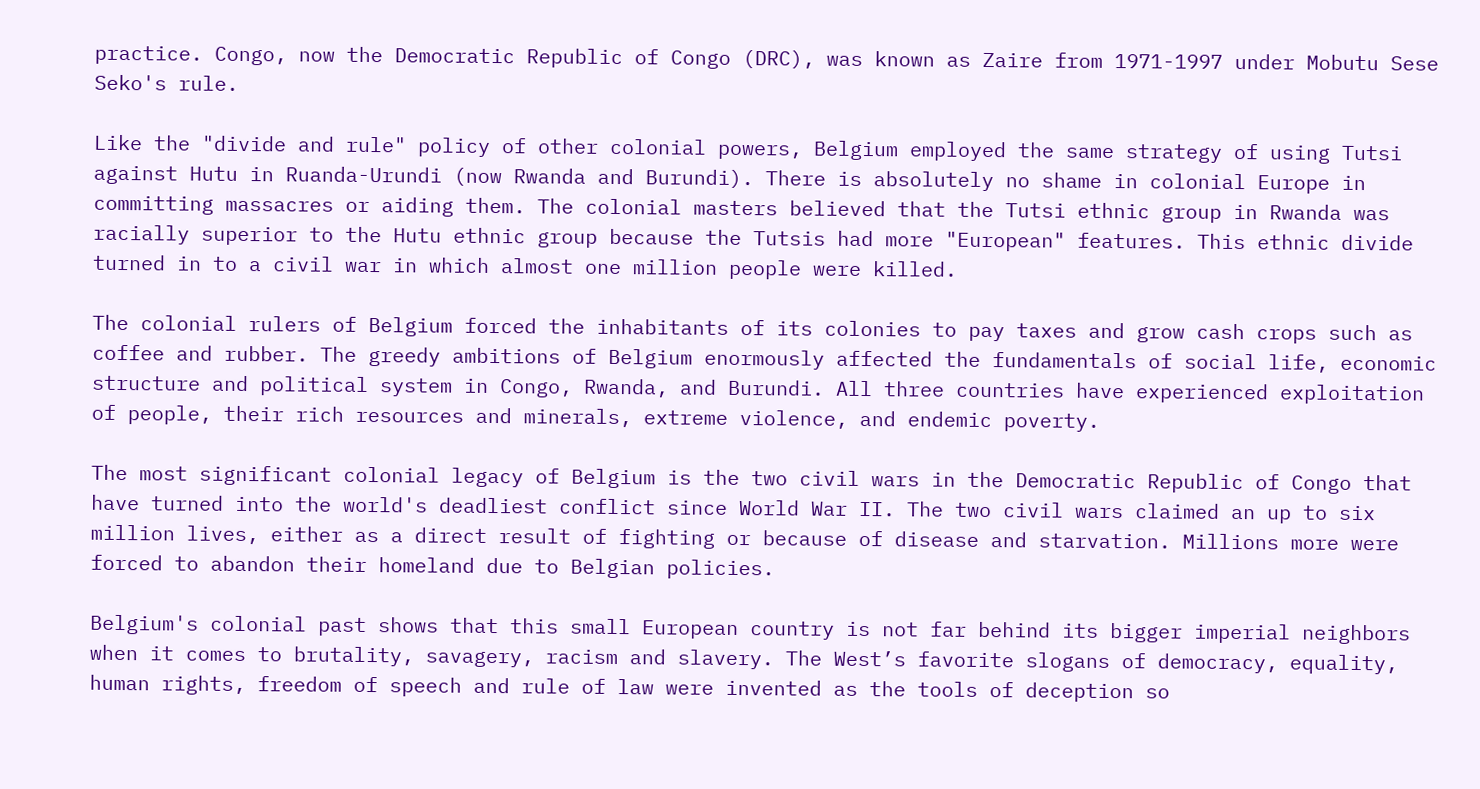practice. Congo, now the Democratic Republic of Congo (DRC), was known as Zaire from 1971-1997 under Mobutu Sese Seko's rule.

Like the "divide and rule" policy of other colonial powers, Belgium employed the same strategy of using Tutsi against Hutu in Ruanda-Urundi (now Rwanda and Burundi). There is absolutely no shame in colonial Europe in committing massacres or aiding them. The colonial masters believed that the Tutsi ethnic group in Rwanda was racially superior to the Hutu ethnic group because the Tutsis had more "European" features. This ethnic divide turned in to a civil war in which almost one million people were killed.

The colonial rulers of Belgium forced the inhabitants of its colonies to pay taxes and grow cash crops such as coffee and rubber. The greedy ambitions of Belgium enormously affected the fundamentals of social life, economic structure and political system in Congo, Rwanda, and Burundi. All three countries have experienced exploitation of people, their rich resources and minerals, extreme violence, and endemic poverty.

The most significant colonial legacy of Belgium is the two civil wars in the Democratic Republic of Congo that have turned into the world's deadliest conflict since World War II. The two civil wars claimed an up to six million lives, either as a direct result of fighting or because of disease and starvation. Millions more were forced to abandon their homeland due to Belgian policies.

Belgium's colonial past shows that this small European country is not far behind its bigger imperial neighbors when it comes to brutality, savagery, racism and slavery. The West’s favorite slogans of democracy, equality, human rights, freedom of speech and rule of law were invented as the tools of deception so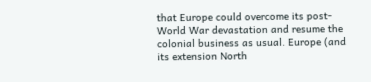that Europe could overcome its post-World War devastation and resume the colonial business as usual. Europe (and its extension North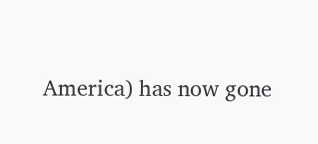America) has now gone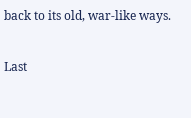back to its old, war-like ways.

Last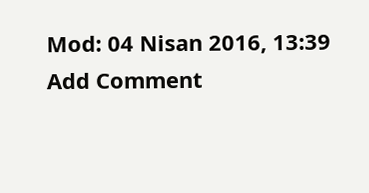Mod: 04 Nisan 2016, 13:39
Add Comment